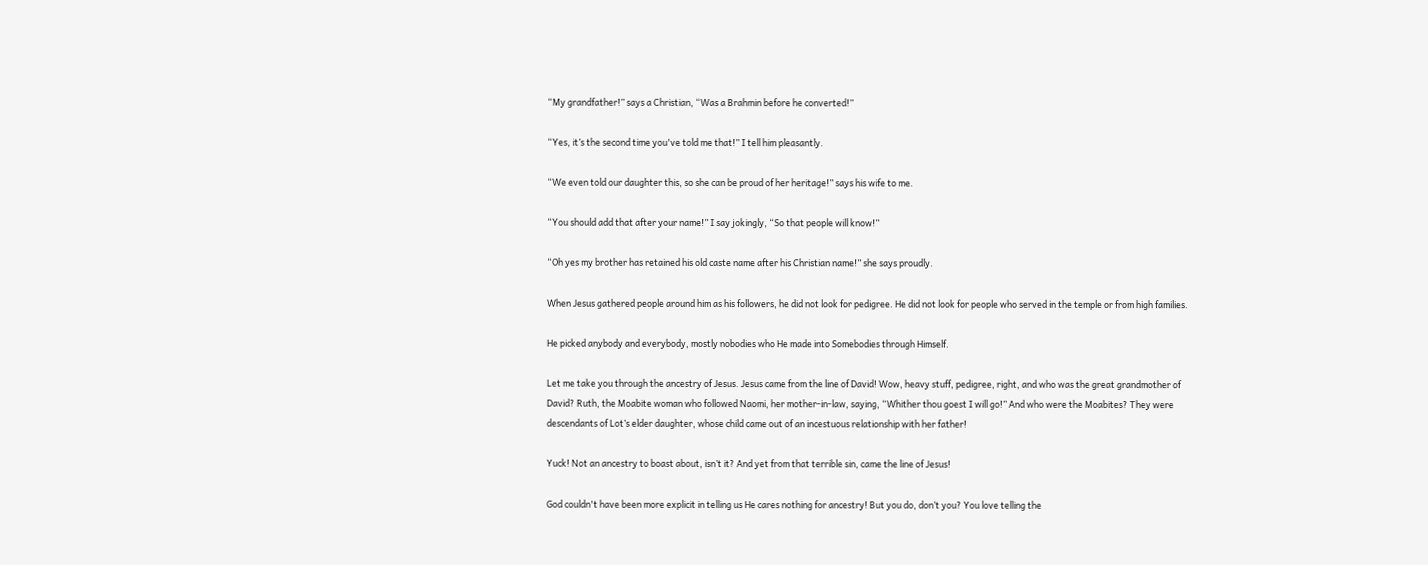“My grandfather!” says a Christian, “Was a Brahmin before he converted!”

“Yes, it’s the second time you've told me that!” I tell him pleasantly.

“We even told our daughter this, so she can be proud of her heritage!” says his wife to me.

“You should add that after your name!” I say jokingly, “So that people will know!”

“Oh yes my brother has retained his old caste name after his Christian name!” she says proudly.

When Jesus gathered people around him as his followers, he did not look for pedigree. He did not look for people who served in the temple or from high families.

He picked anybody and everybody, mostly nobodies who He made into Somebodies through Himself.

Let me take you through the ancestry of Jesus. Jesus came from the line of David! Wow, heavy stuff, pedigree, right, and who was the great grandmother of David? Ruth, the Moabite woman who followed Naomi, her mother-in-law, saying, “Whither thou goest I will go!” And who were the Moabites? They were descendants of Lot’s elder daughter, whose child came out of an incestuous relationship with her father!

Yuck! Not an ancestry to boast about, isn’t it? And yet from that terrible sin, came the line of Jesus!

God couldn't have been more explicit in telling us He cares nothing for ancestry! But you do, don’t you? You love telling the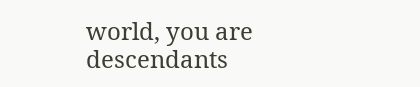world, you are descendants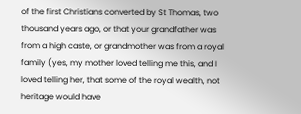of the first Christians converted by St Thomas, two thousand years ago, or that your grandfather was from a high caste, or grandmother was from a royal family (yes, my mother loved telling me this, and I loved telling her, that some of the royal wealth, not heritage would have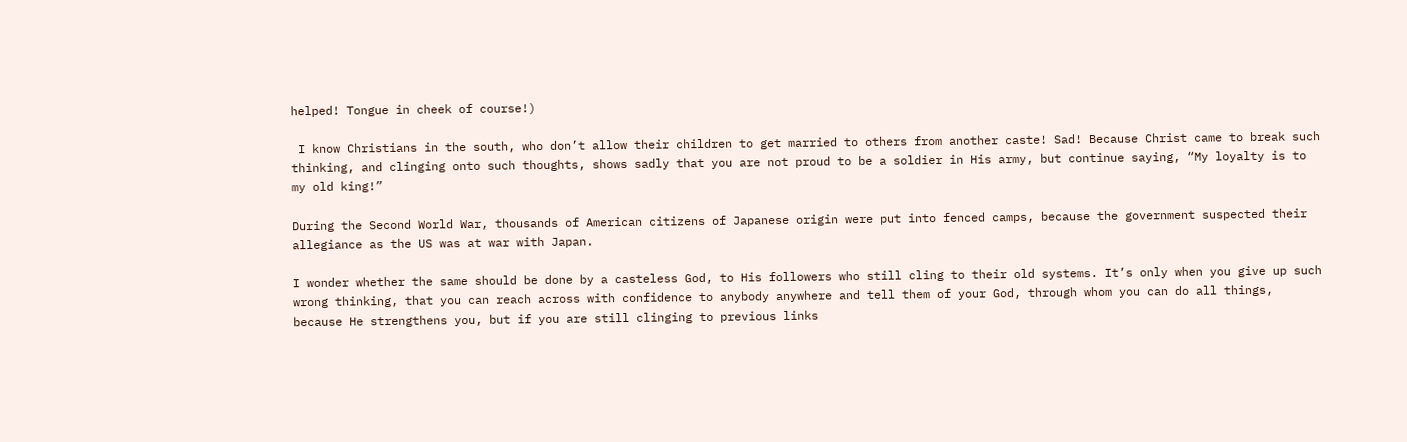helped! Tongue in cheek of course!)

 I know Christians in the south, who don’t allow their children to get married to others from another caste! Sad! Because Christ came to break such thinking, and clinging onto such thoughts, shows sadly that you are not proud to be a soldier in His army, but continue saying, “My loyalty is to my old king!”

During the Second World War, thousands of American citizens of Japanese origin were put into fenced camps, because the government suspected their allegiance as the US was at war with Japan.

I wonder whether the same should be done by a casteless God, to His followers who still cling to their old systems. It’s only when you give up such wrong thinking, that you can reach across with confidence to anybody anywhere and tell them of your God, through whom you can do all things, because He strengthens you, but if you are still clinging to previous links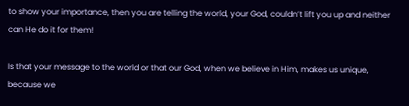to show your importance, then you are telling the world, your God, couldn’t lift you up and neither can He do it for them!

Is that your message to the world or that our God, when we believe in Him, makes us unique, because we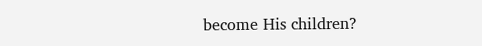become His children?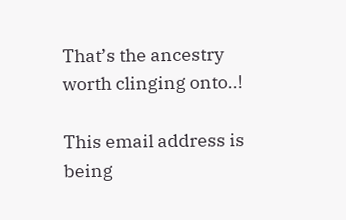That’s the ancestry worth clinging onto..!

This email address is being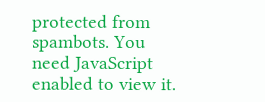protected from spambots. You need JavaScript enabled to view it.